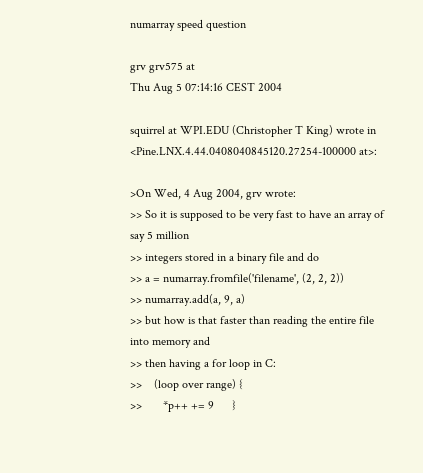numarray speed question

grv grv575 at
Thu Aug 5 07:14:16 CEST 2004

squirrel at WPI.EDU (Christopher T King) wrote in
<Pine.LNX.4.44.0408040845120.27254-100000 at>:

>On Wed, 4 Aug 2004, grv wrote:
>> So it is supposed to be very fast to have an array of say 5 million
>> integers stored in a binary file and do
>> a = numarray.fromfile('filename', (2, 2, 2))
>> numarray.add(a, 9, a)
>> but how is that faster than reading the entire file into memory and
>> then having a for loop in C:
>>    (loop over range) {
>>       *p++ += 9      }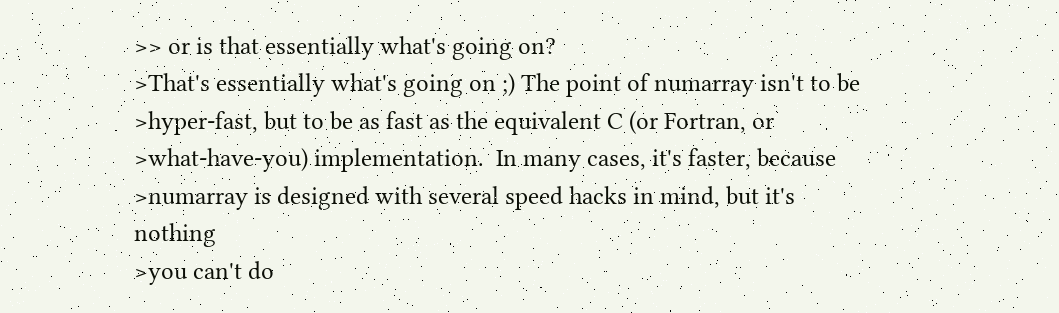>> or is that essentially what's going on?
>That's essentially what's going on ;) The point of numarray isn't to be
>hyper-fast, but to be as fast as the equivalent C (or Fortran, or
>what-have-you) implementation.  In many cases, it's faster, because
>numarray is designed with several speed hacks in mind, but it's nothing
>you can't do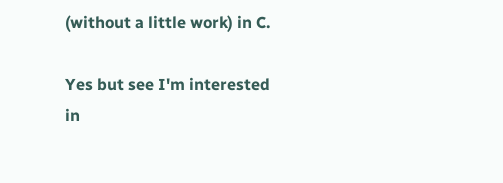(without a little work) in C.

Yes but see I'm interested in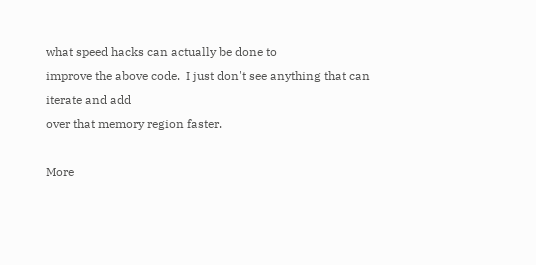what speed hacks can actually be done to
improve the above code.  I just don't see anything that can iterate and add
over that memory region faster.

More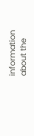information about the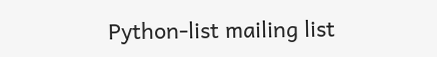Python-list mailing list